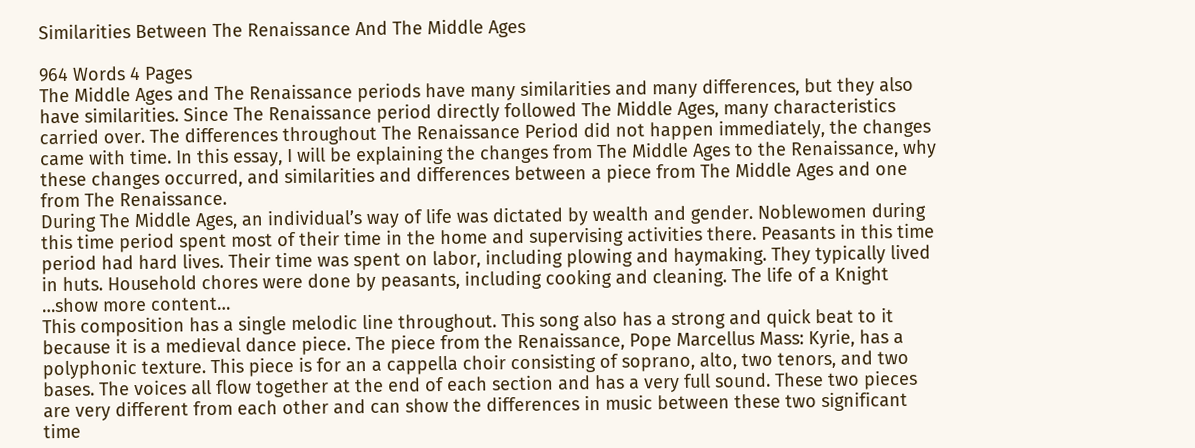Similarities Between The Renaissance And The Middle Ages

964 Words 4 Pages
The Middle Ages and The Renaissance periods have many similarities and many differences, but they also have similarities. Since The Renaissance period directly followed The Middle Ages, many characteristics carried over. The differences throughout The Renaissance Period did not happen immediately, the changes came with time. In this essay, I will be explaining the changes from The Middle Ages to the Renaissance, why these changes occurred, and similarities and differences between a piece from The Middle Ages and one from The Renaissance.
During The Middle Ages, an individual’s way of life was dictated by wealth and gender. Noblewomen during this time period spent most of their time in the home and supervising activities there. Peasants in this time period had hard lives. Their time was spent on labor, including plowing and haymaking. They typically lived in huts. Household chores were done by peasants, including cooking and cleaning. The life of a Knight
…show more content…
This composition has a single melodic line throughout. This song also has a strong and quick beat to it because it is a medieval dance piece. The piece from the Renaissance, Pope Marcellus Mass: Kyrie, has a polyphonic texture. This piece is for an a cappella choir consisting of soprano, alto, two tenors, and two bases. The voices all flow together at the end of each section and has a very full sound. These two pieces are very different from each other and can show the differences in music between these two significant time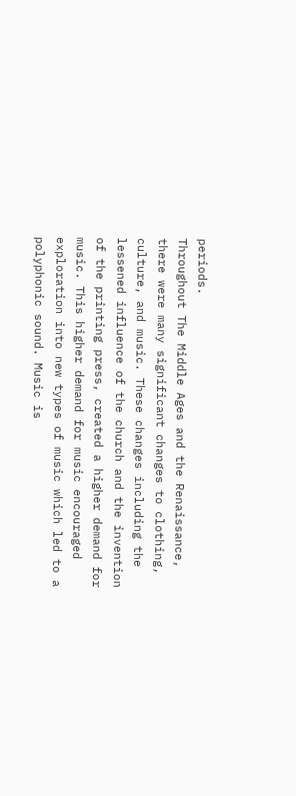periods.
Throughout The Middle Ages and the Renaissance, there were many significant changes to clothing, culture, and music. These changes including the lessened influence of the church and the invention of the printing press, created a higher demand for music. This higher demand for music encouraged exploration into new types of music which led to a polyphonic sound. Music is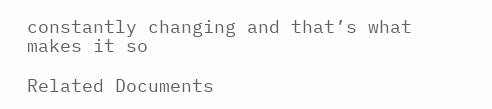constantly changing and that’s what makes it so

Related Documents